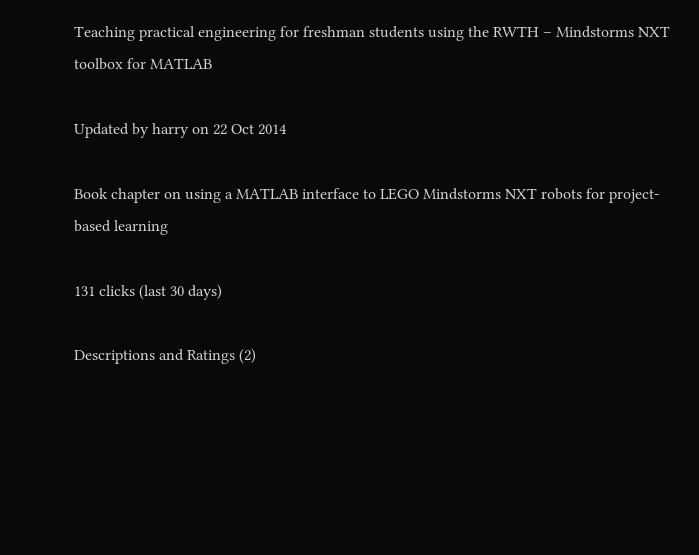Teaching practical engineering for freshman students using the RWTH – Mindstorms NXT toolbox for MATLAB

Updated by harry on 22 Oct 2014

Book chapter on using a MATLAB interface to LEGO Mindstorms NXT robots for project-based learning

131 clicks (last 30 days)

Descriptions and Ratings (2)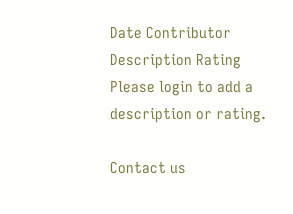Date Contributor Description Rating
Please login to add a description or rating.

Contact us